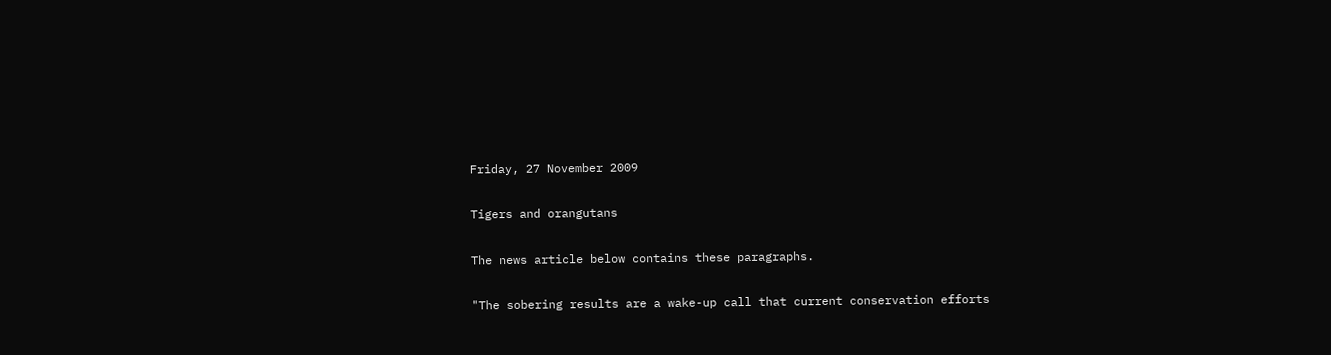Friday, 27 November 2009

Tigers and orangutans

The news article below contains these paragraphs.

"The sobering results are a wake-up call that current conservation efforts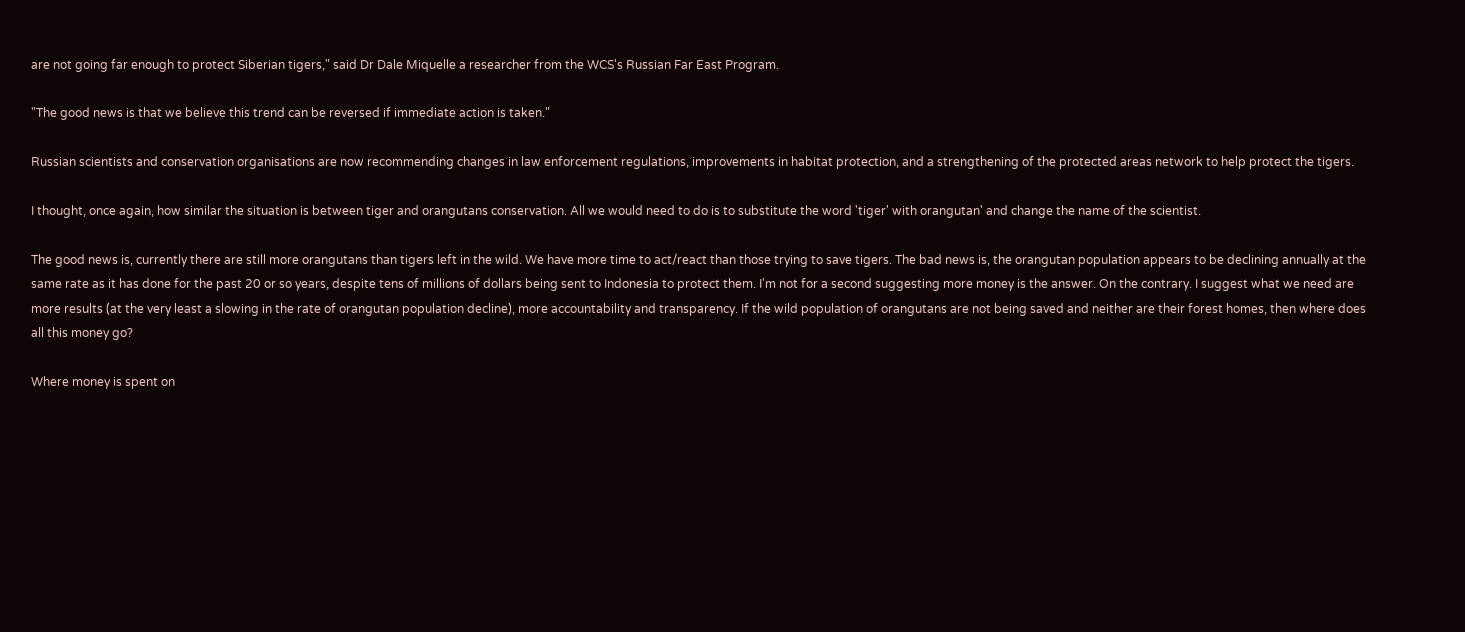are not going far enough to protect Siberian tigers," said Dr Dale Miquelle a researcher from the WCS's Russian Far East Program.

"The good news is that we believe this trend can be reversed if immediate action is taken."

Russian scientists and conservation organisations are now recommending changes in law enforcement regulations, improvements in habitat protection, and a strengthening of the protected areas network to help protect the tigers.

I thought, once again, how similar the situation is between tiger and orangutans conservation. All we would need to do is to substitute the word 'tiger' with orangutan' and change the name of the scientist.

The good news is, currently there are still more orangutans than tigers left in the wild. We have more time to act/react than those trying to save tigers. The bad news is, the orangutan population appears to be declining annually at the same rate as it has done for the past 20 or so years, despite tens of millions of dollars being sent to Indonesia to protect them. I'm not for a second suggesting more money is the answer. On the contrary. I suggest what we need are more results (at the very least a slowing in the rate of orangutan population decline), more accountability and transparency. If the wild population of orangutans are not being saved and neither are their forest homes, then where does all this money go?

Where money is spent on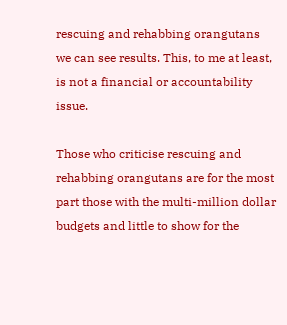rescuing and rehabbing orangutans we can see results. This, to me at least, is not a financial or accountability issue.

Those who criticise rescuing and rehabbing orangutans are for the most part those with the multi-million dollar budgets and little to show for the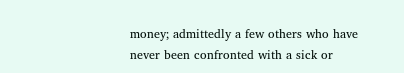money; admittedly a few others who have never been confronted with a sick or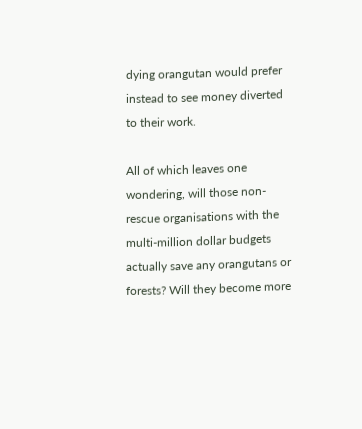dying orangutan would prefer instead to see money diverted to their work.

All of which leaves one wondering, will those non-rescue organisations with the multi-million dollar budgets actually save any orangutans or forests? Will they become more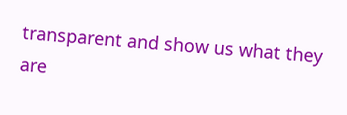transparent and show us what they are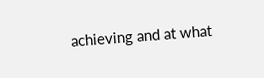achieving and at what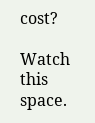cost?

Watch this space.